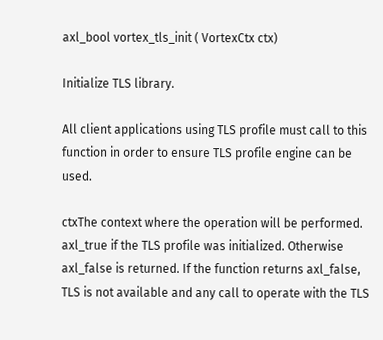axl_bool vortex_tls_init ( VortexCtx ctx)

Initialize TLS library.

All client applications using TLS profile must call to this function in order to ensure TLS profile engine can be used.

ctxThe context where the operation will be performed.
axl_true if the TLS profile was initialized. Otherwise axl_false is returned. If the function returns axl_false, TLS is not available and any call to operate with the TLS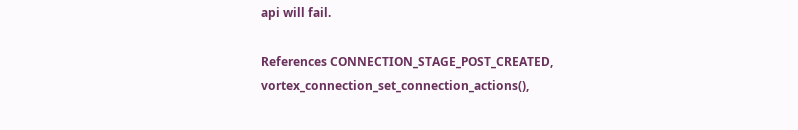api will fail.

References CONNECTION_STAGE_POST_CREATED, vortex_connection_set_connection_actions(),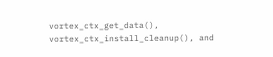vortex_ctx_get_data(), vortex_ctx_install_cleanup(), and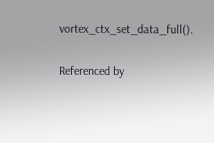vortex_ctx_set_data_full().

Referenced by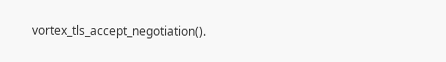vortex_tls_accept_negotiation().